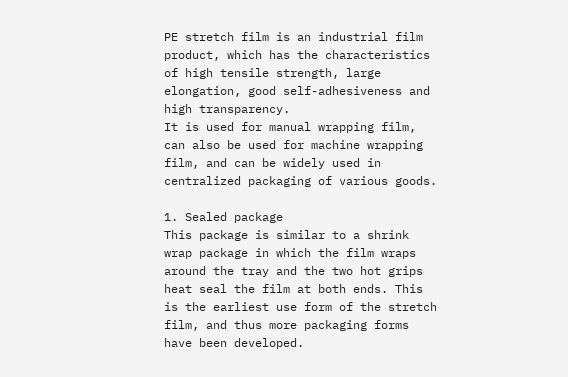PE stretch film is an industrial film product, which has the characteristics of high tensile strength, large elongation, good self-adhesiveness and high transparency.
It is used for manual wrapping film, can also be used for machine wrapping film, and can be widely used in centralized packaging of various goods.

1. Sealed package
This package is similar to a shrink wrap package in which the film wraps around the tray and the two hot grips heat seal the film at both ends. This is the earliest use form of the stretch film, and thus more packaging forms have been developed.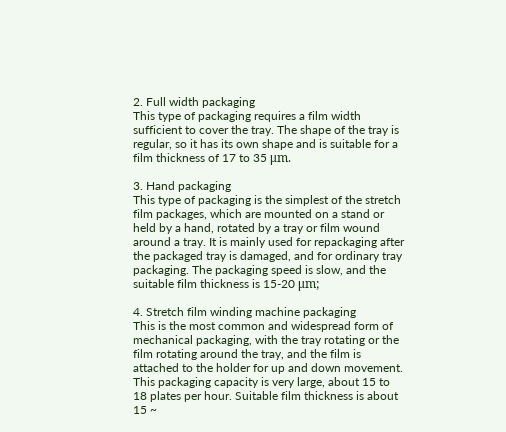2. Full width packaging
This type of packaging requires a film width sufficient to cover the tray. The shape of the tray is regular, so it has its own shape and is suitable for a film thickness of 17 to 35 μm.

3. Hand packaging
This type of packaging is the simplest of the stretch film packages, which are mounted on a stand or held by a hand, rotated by a tray or film wound around a tray. It is mainly used for repackaging after the packaged tray is damaged, and for ordinary tray packaging. The packaging speed is slow, and the suitable film thickness is 15-20 μm;

4. Stretch film winding machine packaging
This is the most common and widespread form of mechanical packaging, with the tray rotating or the film rotating around the tray, and the film is attached to the holder for up and down movement. This packaging capacity is very large, about 15 to 18 plates per hour. Suitable film thickness is about 15 ~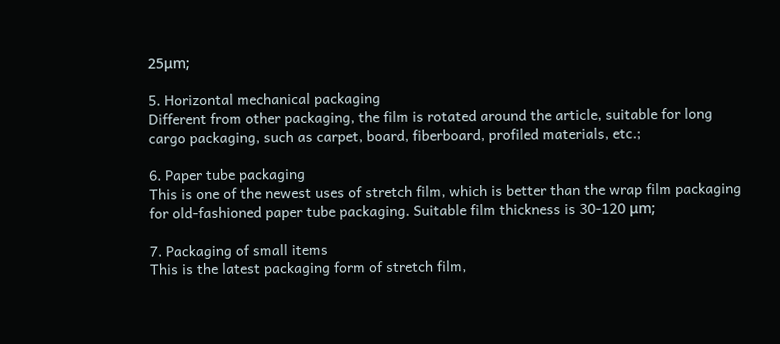25μm;

5. Horizontal mechanical packaging
Different from other packaging, the film is rotated around the article, suitable for long cargo packaging, such as carpet, board, fiberboard, profiled materials, etc.;

6. Paper tube packaging
This is one of the newest uses of stretch film, which is better than the wrap film packaging for old-fashioned paper tube packaging. Suitable film thickness is 30-120 μm;

7. Packaging of small items
This is the latest packaging form of stretch film,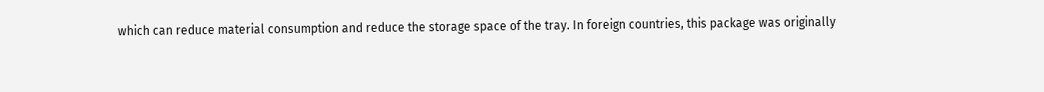which can reduce material consumption and reduce the storage space of the tray. In foreign countries, this package was originally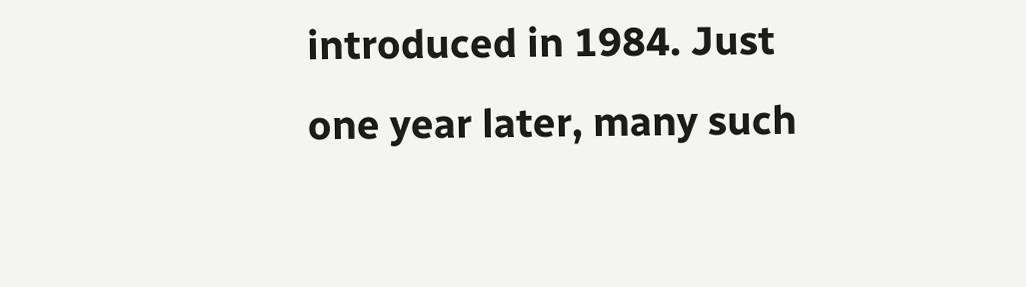introduced in 1984. Just one year later, many such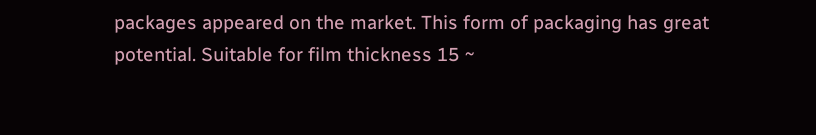packages appeared on the market. This form of packaging has great potential. Suitable for film thickness 15 ~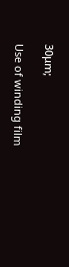30μm;

Use of winding film